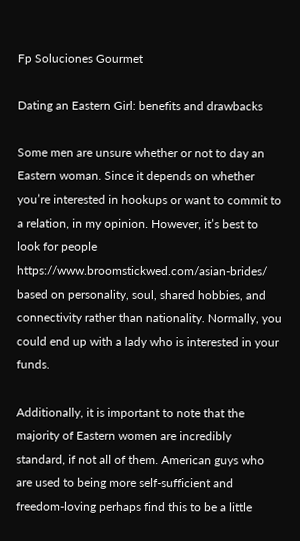Fp Soluciones Gourmet

Dating an Eastern Girl: benefits and drawbacks

Some men are unsure whether or not to day an Eastern woman. Since it depends on whether you’re interested in hookups or want to commit to a relation, in my opinion. However, it’s best to look for people https://www.broomstickwed.com/asian-brides/ based on personality, soul, shared hobbies, and connectivity rather than nationality. Normally, you could end up with a lady who is interested in your funds.

Additionally, it is important to note that the majority of Eastern women are incredibly standard, if not all of them. American guys who are used to being more self-sufficient and freedom-loving perhaps find this to be a little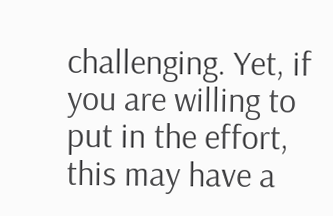challenging. Yet, if you are willing to put in the effort, this may have a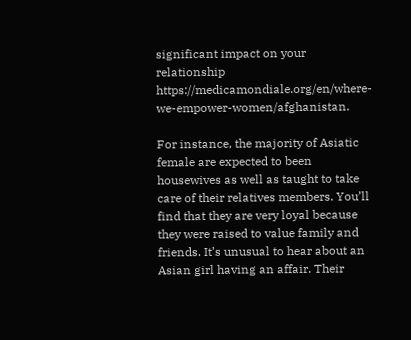significant impact on your relationship https://medicamondiale.org/en/where-we-empower-women/afghanistan.

For instance, the majority of Asiatic female are expected to been housewives as well as taught to take care of their relatives members. You’ll find that they are very loyal because they were raised to value family and friends. It’s unusual to hear about an Asian girl having an affair. Their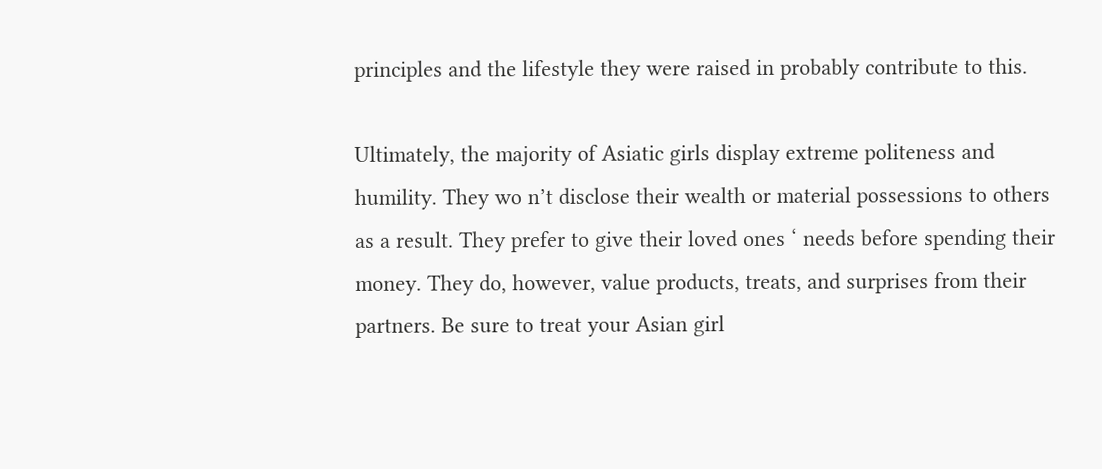principles and the lifestyle they were raised in probably contribute to this.

Ultimately, the majority of Asiatic girls display extreme politeness and humility. They wo n’t disclose their wealth or material possessions to others as a result. They prefer to give their loved ones ‘ needs before spending their money. They do, however, value products, treats, and surprises from their partners. Be sure to treat your Asian girl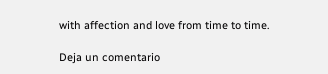with affection and love from time to time.

Deja un comentario